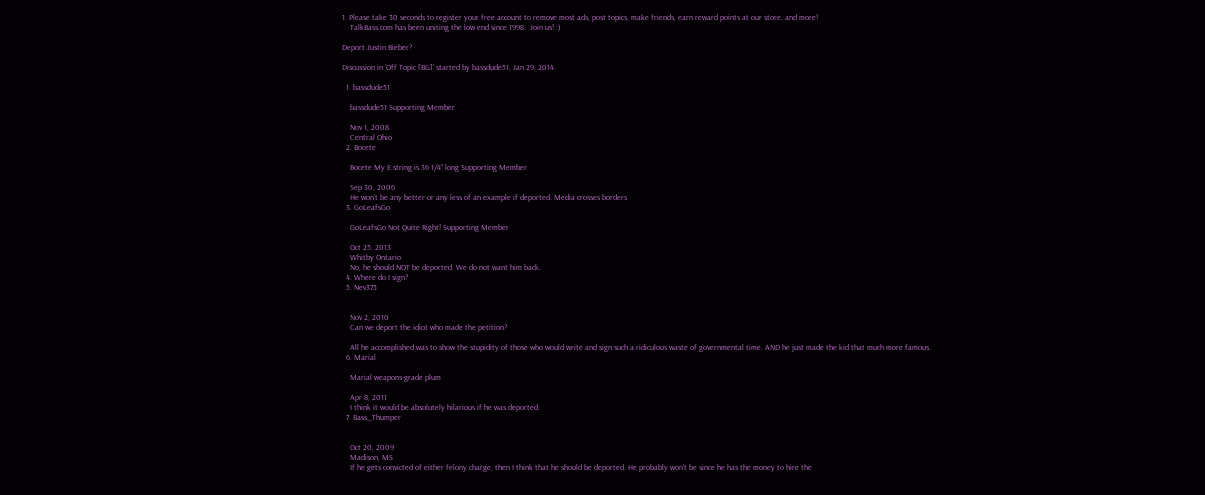1. Please take 30 seconds to register your free account to remove most ads, post topics, make friends, earn reward points at our store, and more!
    TalkBass.com has been uniting the low end since 1998.  Join us! :)

Deport Justin Bieber?

Discussion in 'Off Topic [BG]' started by bassdude51, Jan 29, 2014.

  1. bassdude51

    bassdude51 Supporting Member

    Nov 1, 2008
    Central Ohio
  2. Bocete

    Bocete My E string is 36 1/4" long Supporting Member

    Sep 30, 2006
    He won't be any better or any less of an example if deported. Media crosses borders
  3. GoLeafsGo

    GoLeafsGo Not Quite Right! Supporting Member

    Oct 25, 2013
    Whitby Ontario
    No, he should NOT be deported. We do not want him back.
  4. Where do I sign?
  5. Nev375


    Nov 2, 2010
    Can we deport the idiot who made the petition?

    All he accomplished was to show the stupidity of those who would write and sign such a ridiculous waste of governmental time. AND he just made the kid that much more famous.
  6. Marial

    Marial weapons-grade plum

    Apr 8, 2011
    I think it would be absolutely hilarious if he was deported.
  7. Bass_Thumper


    Oct 20, 2009
    Madison, MS
    If he gets convicted of either felony charge, then I think that he should be deported. He probably won't be since he has the money to hire the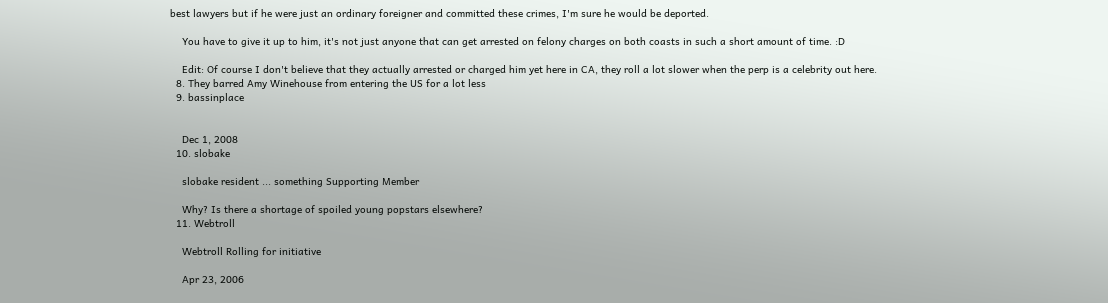best lawyers but if he were just an ordinary foreigner and committed these crimes, I'm sure he would be deported.

    You have to give it up to him, it's not just anyone that can get arrested on felony charges on both coasts in such a short amount of time. :D

    Edit: Of course I don't believe that they actually arrested or charged him yet here in CA, they roll a lot slower when the perp is a celebrity out here.
  8. They barred Amy Winehouse from entering the US for a lot less
  9. bassinplace


    Dec 1, 2008
  10. slobake

    slobake resident ... something Supporting Member

    Why? Is there a shortage of spoiled young popstars elsewhere?
  11. Webtroll

    Webtroll Rolling for initiative

    Apr 23, 2006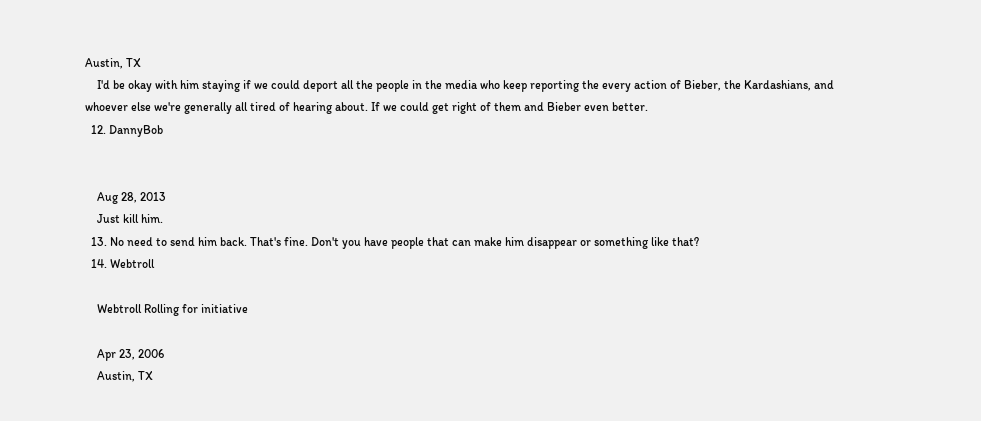Austin, TX
    I'd be okay with him staying if we could deport all the people in the media who keep reporting the every action of Bieber, the Kardashians, and whoever else we're generally all tired of hearing about. If we could get right of them and Bieber even better.
  12. DannyBob


    Aug 28, 2013
    Just kill him.
  13. No need to send him back. That's fine. Don't you have people that can make him disappear or something like that?
  14. Webtroll

    Webtroll Rolling for initiative

    Apr 23, 2006
    Austin, TX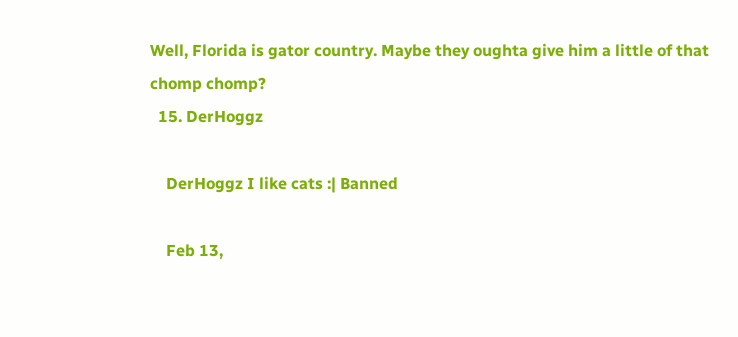Well, Florida is gator country. Maybe they oughta give him a little of that chomp chomp?
  15. DerHoggz

    DerHoggz I like cats :| Banned

    Feb 13,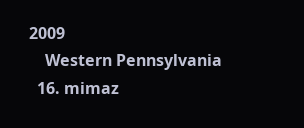2009
    Western Pennsylvania
  16. mimaz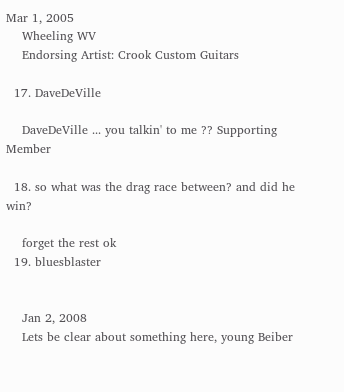Mar 1, 2005
    Wheeling WV
    Endorsing Artist: Crook Custom Guitars

  17. DaveDeVille

    DaveDeVille ... you talkin' to me ?? Supporting Member

  18. so what was the drag race between? and did he win?

    forget the rest ok
  19. bluesblaster


    Jan 2, 2008
    Lets be clear about something here, young Beiber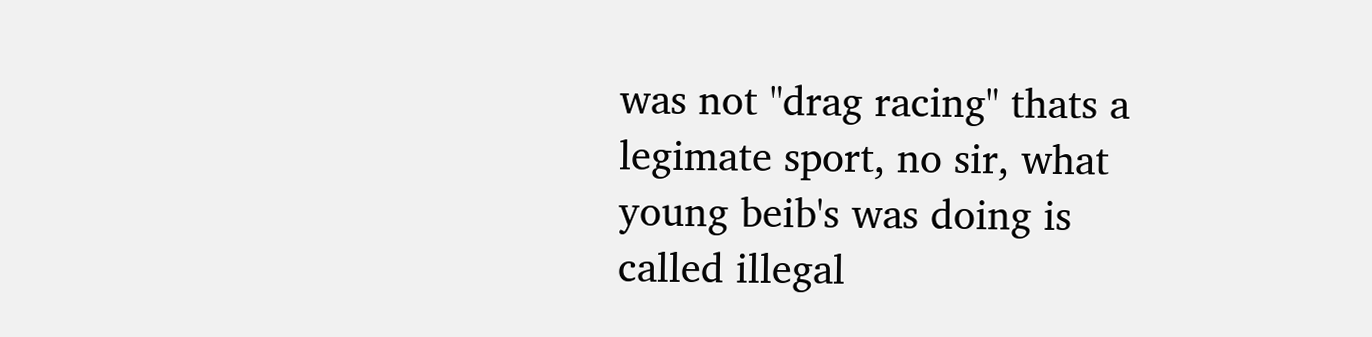was not "drag racing" thats a legimate sport, no sir, what young beib's was doing is called illegal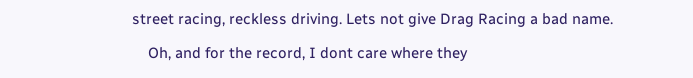street racing, reckless driving. Lets not give Drag Racing a bad name.

    Oh, and for the record, I dont care where they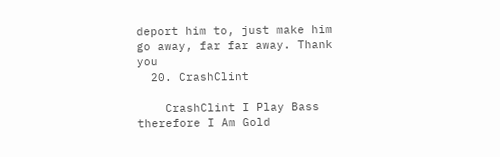deport him to, just make him go away, far far away. Thank you
  20. CrashClint

    CrashClint I Play Bass therefore I Am Gold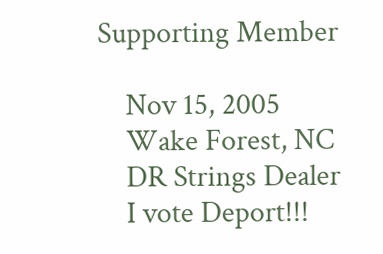Supporting Member

    Nov 15, 2005
    Wake Forest, NC
    DR Strings Dealer
    I vote Deport!!!